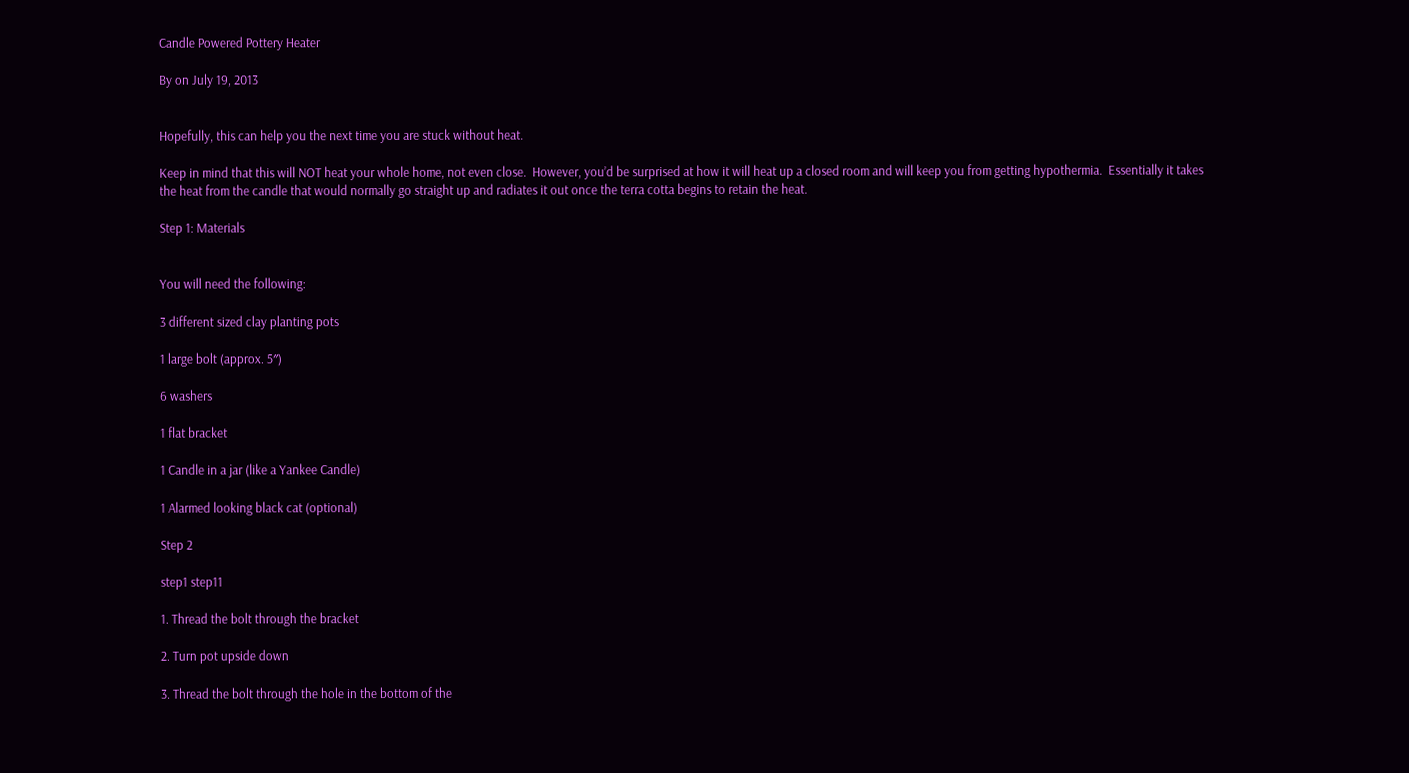Candle Powered Pottery Heater

By on July 19, 2013


Hopefully, this can help you the next time you are stuck without heat.

Keep in mind that this will NOT heat your whole home, not even close.  However, you’d be surprised at how it will heat up a closed room and will keep you from getting hypothermia.  Essentially it takes the heat from the candle that would normally go straight up and radiates it out once the terra cotta begins to retain the heat.

Step 1: Materials


You will need the following:

3 different sized clay planting pots

1 large bolt (approx. 5″)

6 washers

1 flat bracket

1 Candle in a jar (like a Yankee Candle)

1 Alarmed looking black cat (optional)

Step 2

step1 step11

1. Thread the bolt through the bracket

2. Turn pot upside down

3. Thread the bolt through the hole in the bottom of the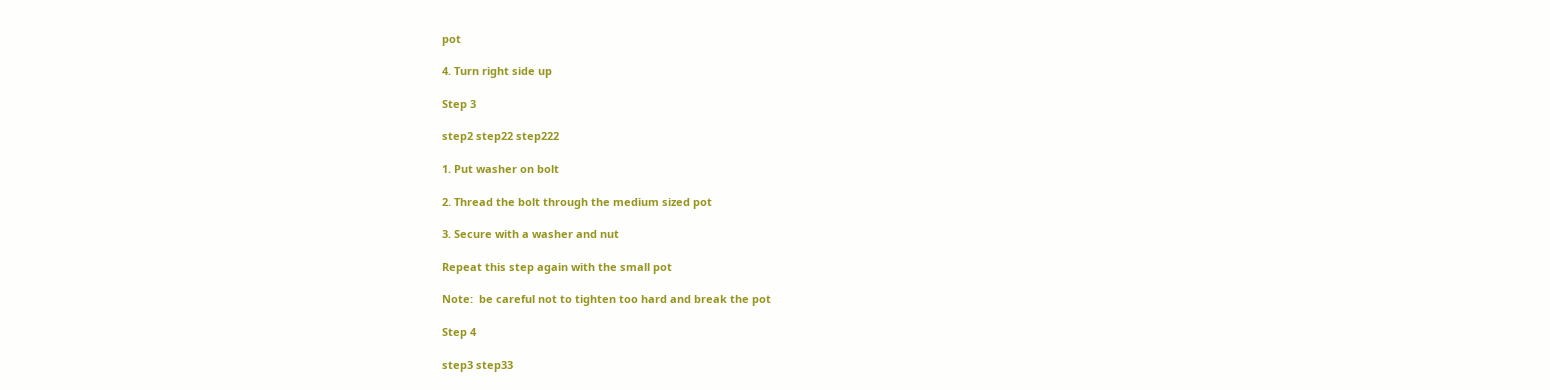pot

4. Turn right side up

Step 3

step2 step22 step222

1. Put washer on bolt

2. Thread the bolt through the medium sized pot

3. Secure with a washer and nut

Repeat this step again with the small pot

Note:  be careful not to tighten too hard and break the pot

Step 4

step3 step33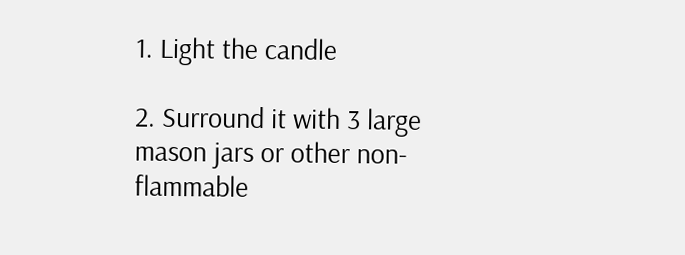1. Light the candle

2. Surround it with 3 large mason jars or other non-flammable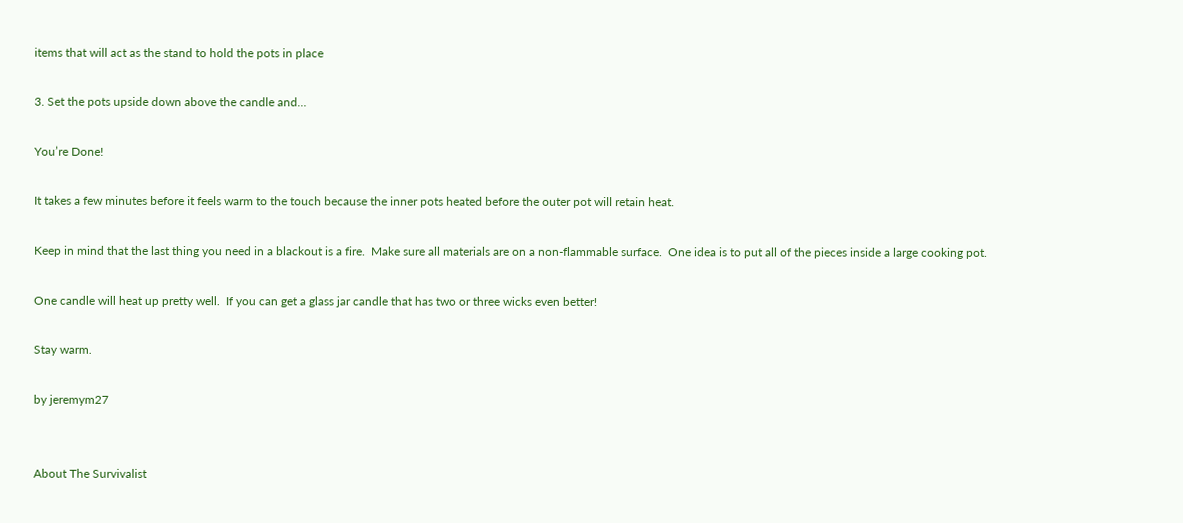items that will act as the stand to hold the pots in place

3. Set the pots upside down above the candle and…

You’re Done!

It takes a few minutes before it feels warm to the touch because the inner pots heated before the outer pot will retain heat.

Keep in mind that the last thing you need in a blackout is a fire.  Make sure all materials are on a non-flammable surface.  One idea is to put all of the pieces inside a large cooking pot.

One candle will heat up pretty well.  If you can get a glass jar candle that has two or three wicks even better!

Stay warm.

by jeremym27


About The Survivalist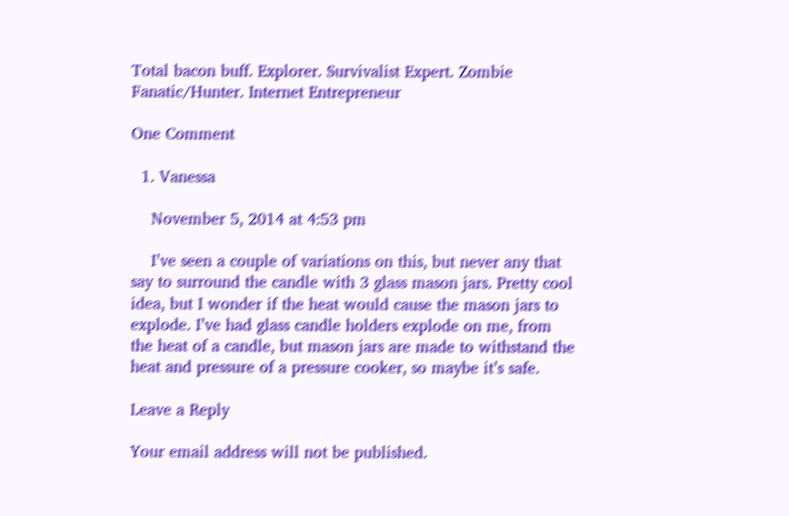Total bacon buff. Explorer. Survivalist Expert. Zombie Fanatic/Hunter. Internet Entrepreneur

One Comment

  1. Vanessa

    November 5, 2014 at 4:53 pm

    I’ve seen a couple of variations on this, but never any that say to surround the candle with 3 glass mason jars. Pretty cool idea, but I wonder if the heat would cause the mason jars to explode. I’ve had glass candle holders explode on me, from the heat of a candle, but mason jars are made to withstand the heat and pressure of a pressure cooker, so maybe it’s safe.

Leave a Reply

Your email address will not be published.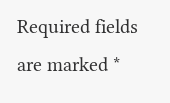Required fields are marked *